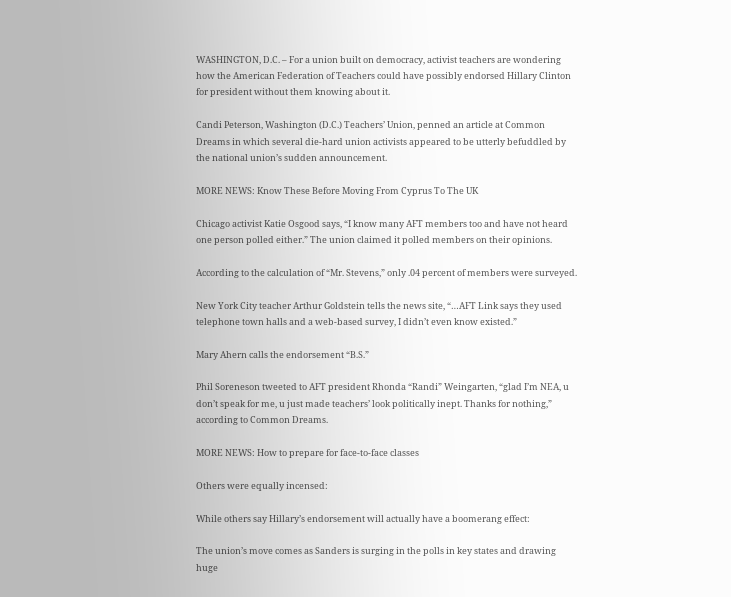WASHINGTON, D.C. – For a union built on democracy, activist teachers are wondering how the American Federation of Teachers could have possibly endorsed Hillary Clinton for president without them knowing about it.

Candi Peterson, Washington (D.C.) Teachers’ Union, penned an article at Common Dreams in which several die-hard union activists appeared to be utterly befuddled by the national union’s sudden announcement.

MORE NEWS: Know These Before Moving From Cyprus To The UK

Chicago activist Katie Osgood says, “I know many AFT members too and have not heard one person polled either.” The union claimed it polled members on their opinions.

According to the calculation of “Mr. Stevens,” only .04 percent of members were surveyed.

New York City teacher Arthur Goldstein tells the news site, “…AFT Link says they used telephone town halls and a web-based survey, I didn’t even know existed.”

Mary Ahern calls the endorsement “B.S.”

Phil Soreneson tweeted to AFT president Rhonda “Randi” Weingarten, “glad I’m NEA, u don’t speak for me, u just made teachers’ look politically inept. Thanks for nothing,” according to Common Dreams.

MORE NEWS: How to prepare for face-to-face classes

Others were equally incensed:

While others say Hillary’s endorsement will actually have a boomerang effect:

The union’s move comes as Sanders is surging in the polls in key states and drawing huge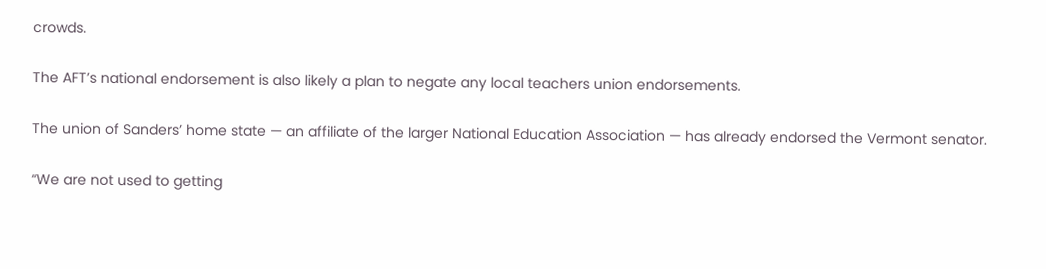crowds.

The AFT’s national endorsement is also likely a plan to negate any local teachers union endorsements.

The union of Sanders’ home state — an affiliate of the larger National Education Association — has already endorsed the Vermont senator.

“We are not used to getting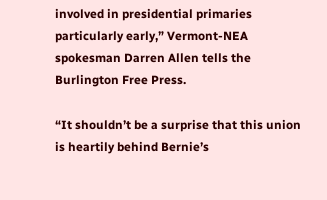involved in presidential primaries particularly early,” Vermont-NEA spokesman Darren Allen tells the Burlington Free Press.

“It shouldn’t be a surprise that this union is heartily behind Bernie’s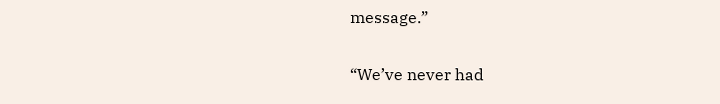message.”

“We’ve never had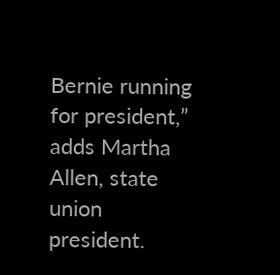Bernie running for president,” adds Martha Allen, state union president.